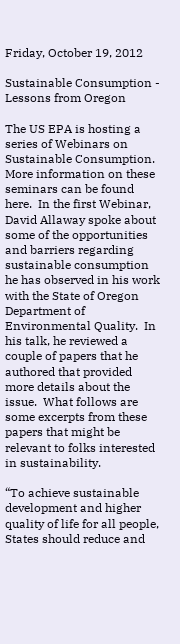Friday, October 19, 2012

Sustainable Consumption - Lessons from Oregon

The US EPA is hosting a series of Webinars on Sustainable Consumption.  More information on these seminars can be found here.  In the first Webinar, David Allaway spoke about some of the opportunities and barriers regarding sustainable consumption he has observed in his work with the State of Oregon Department of Environmental Quality.  In his talk, he reviewed a couple of papers that he authored that provided more details about the issue.  What follows are some excerpts from these papers that might be relevant to folks interested in sustainability.

“To achieve sustainable development and higher quality of life for all people, States should reduce and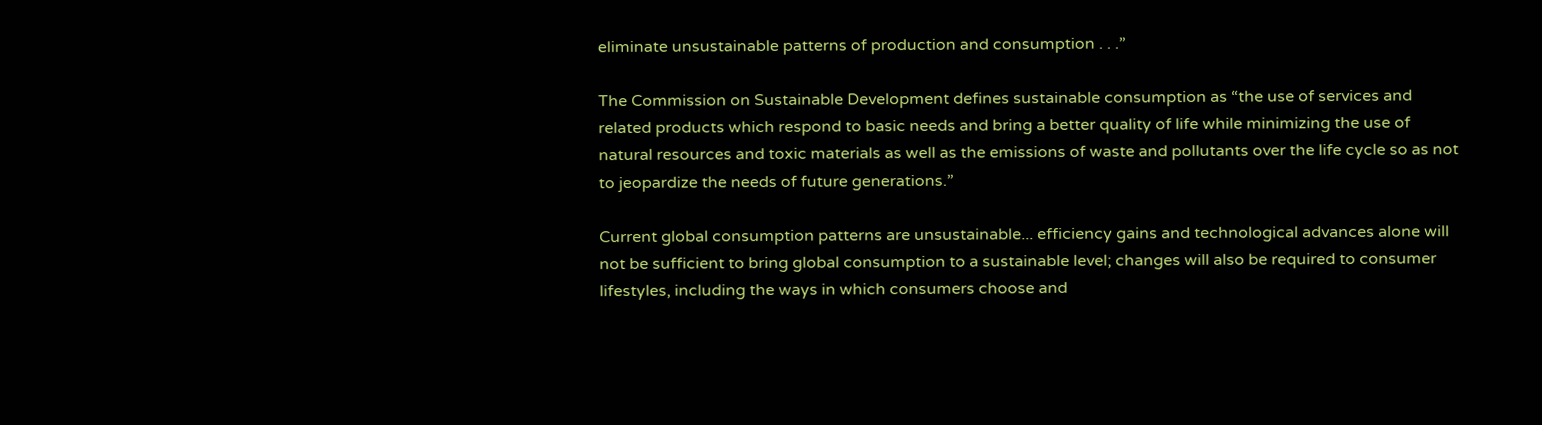eliminate unsustainable patterns of production and consumption . . .”

The Commission on Sustainable Development defines sustainable consumption as “the use of services and related products which respond to basic needs and bring a better quality of life while minimizing the use of natural resources and toxic materials as well as the emissions of waste and pollutants over the life cycle so as not to jeopardize the needs of future generations.”

Current global consumption patterns are unsustainable... efficiency gains and technological advances alone will not be sufficient to bring global consumption to a sustainable level; changes will also be required to consumer lifestyles, including the ways in which consumers choose and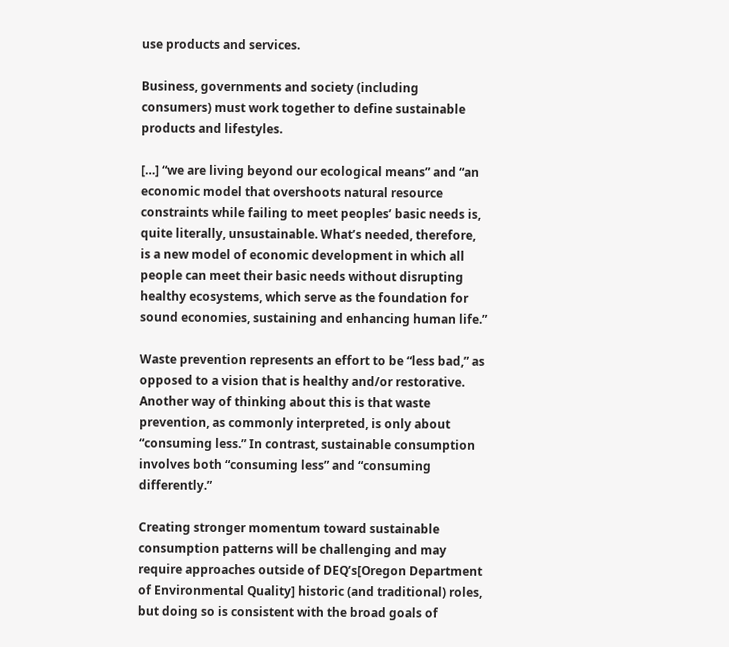use products and services.

Business, governments and society (including consumers) must work together to define sustainable products and lifestyles.

[…] “we are living beyond our ecological means” and “an economic model that overshoots natural resource constraints while failing to meet peoples’ basic needs is, quite literally, unsustainable. What’s needed, therefore, is a new model of economic development in which all people can meet their basic needs without disrupting healthy ecosystems, which serve as the foundation for sound economies, sustaining and enhancing human life.”

Waste prevention represents an effort to be “less bad,” as opposed to a vision that is healthy and/or restorative. Another way of thinking about this is that waste prevention, as commonly interpreted, is only about “consuming less.” In contrast, sustainable consumption involves both “consuming less” and “consuming differently.”

Creating stronger momentum toward sustainable consumption patterns will be challenging and may require approaches outside of DEQ’s[Oregon Department of Environmental Quality] historic (and traditional) roles, but doing so is consistent with the broad goals of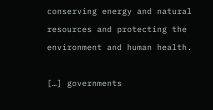conserving energy and natural resources and protecting the environment and human health.

[…] governments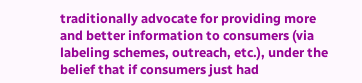traditionally advocate for providing more and better information to consumers (via labeling schemes, outreach, etc.), under the belief that if consumers just had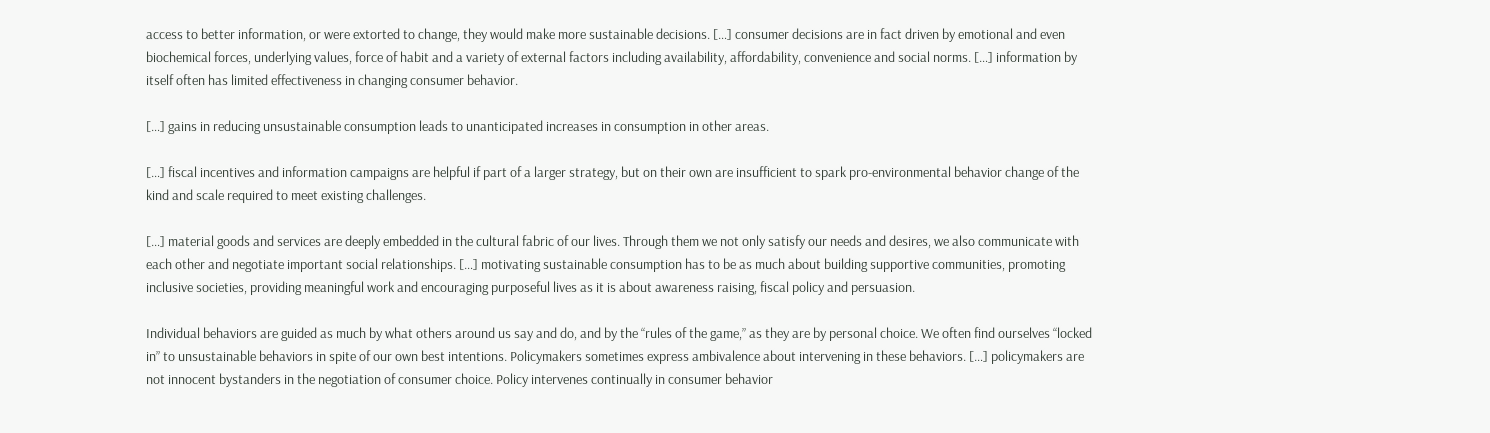access to better information, or were extorted to change, they would make more sustainable decisions. […] consumer decisions are in fact driven by emotional and even biochemical forces, underlying values, force of habit and a variety of external factors including availability, affordability, convenience and social norms. […] information by itself often has limited effectiveness in changing consumer behavior.

[…] gains in reducing unsustainable consumption leads to unanticipated increases in consumption in other areas.

[…] fiscal incentives and information campaigns are helpful if part of a larger strategy, but on their own are insufficient to spark pro-environmental behavior change of the kind and scale required to meet existing challenges.

[…] material goods and services are deeply embedded in the cultural fabric of our lives. Through them we not only satisfy our needs and desires, we also communicate with each other and negotiate important social relationships. […] motivating sustainable consumption has to be as much about building supportive communities, promoting inclusive societies, providing meaningful work and encouraging purposeful lives as it is about awareness raising, fiscal policy and persuasion.

Individual behaviors are guided as much by what others around us say and do, and by the “rules of the game,” as they are by personal choice. We often find ourselves “locked in” to unsustainable behaviors in spite of our own best intentions. Policymakers sometimes express ambivalence about intervening in these behaviors. […] policymakers are not innocent bystanders in the negotiation of consumer choice. Policy intervenes continually in consumer behavior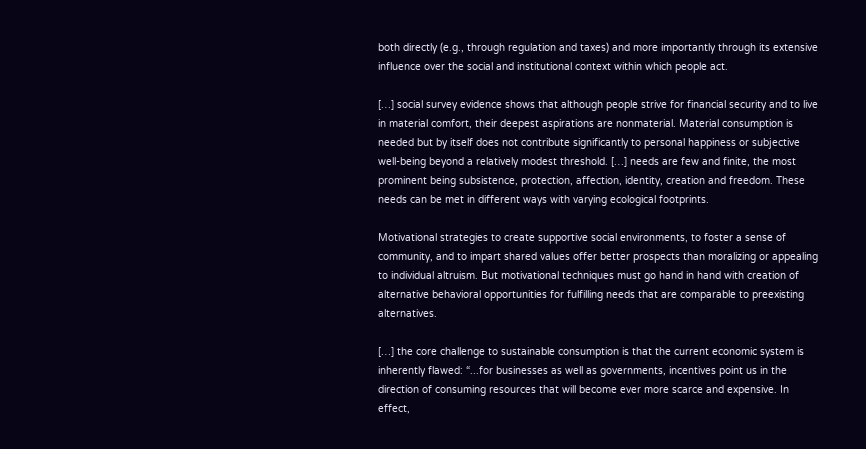both directly (e.g., through regulation and taxes) and more importantly through its extensive influence over the social and institutional context within which people act.

[…] social survey evidence shows that although people strive for financial security and to live in material comfort, their deepest aspirations are nonmaterial. Material consumption is needed but by itself does not contribute significantly to personal happiness or subjective well-being beyond a relatively modest threshold. […] needs are few and finite, the most prominent being subsistence, protection, affection, identity, creation and freedom. These needs can be met in different ways with varying ecological footprints.

Motivational strategies to create supportive social environments, to foster a sense of community, and to impart shared values offer better prospects than moralizing or appealing to individual altruism. But motivational techniques must go hand in hand with creation of alternative behavioral opportunities for fulfilling needs that are comparable to preexisting alternatives.

[…] the core challenge to sustainable consumption is that the current economic system is inherently flawed: “...for businesses as well as governments, incentives point us in the direction of consuming resources that will become ever more scarce and expensive. In effect,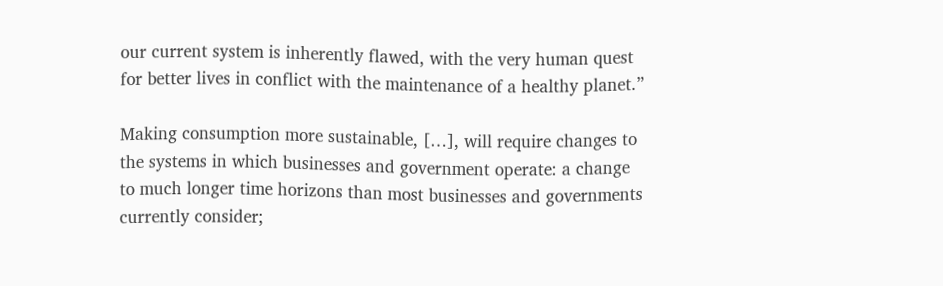our current system is inherently flawed, with the very human quest for better lives in conflict with the maintenance of a healthy planet.”

Making consumption more sustainable, […], will require changes to the systems in which businesses and government operate: a change to much longer time horizons than most businesses and governments currently consider;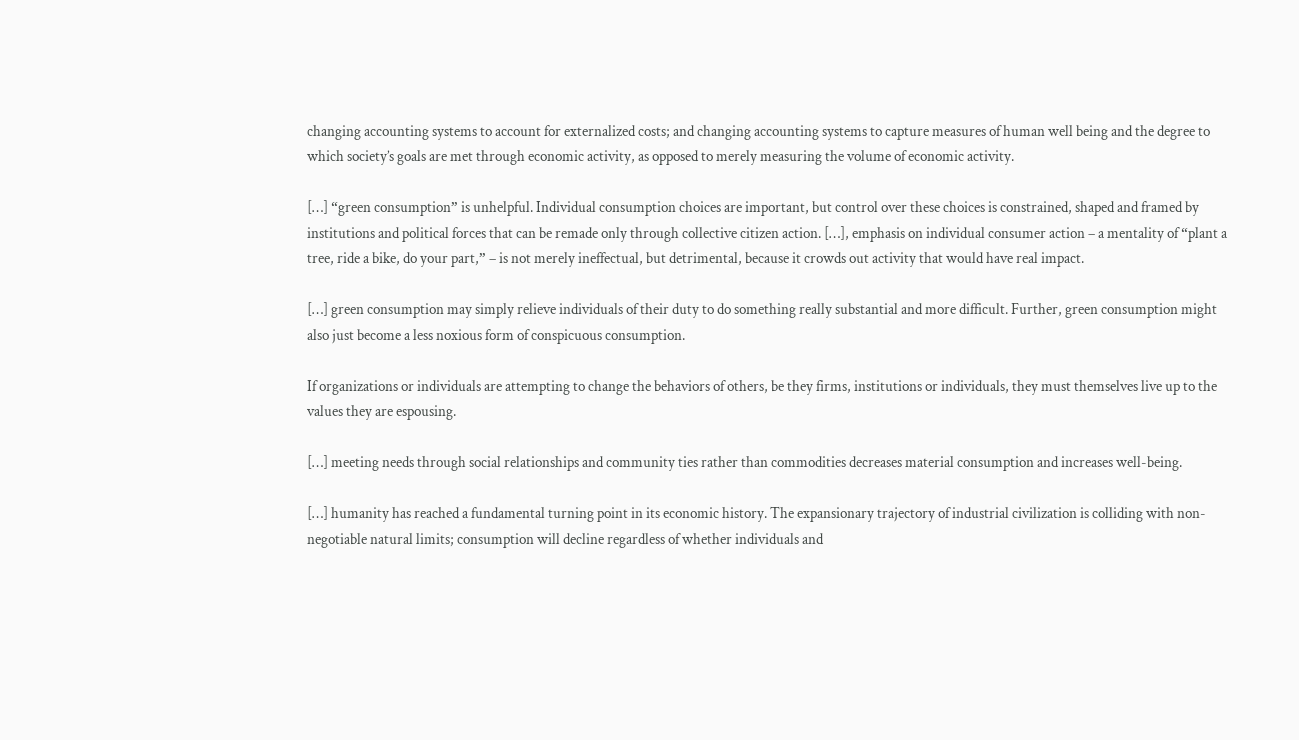changing accounting systems to account for externalized costs; and changing accounting systems to capture measures of human well being and the degree to which society’s goals are met through economic activity, as opposed to merely measuring the volume of economic activity.

[…] “green consumption” is unhelpful. Individual consumption choices are important, but control over these choices is constrained, shaped and framed by institutions and political forces that can be remade only through collective citizen action. […], emphasis on individual consumer action – a mentality of “plant a tree, ride a bike, do your part,” – is not merely ineffectual, but detrimental, because it crowds out activity that would have real impact.

[…] green consumption may simply relieve individuals of their duty to do something really substantial and more difficult. Further, green consumption might also just become a less noxious form of conspicuous consumption.

If organizations or individuals are attempting to change the behaviors of others, be they firms, institutions or individuals, they must themselves live up to the values they are espousing.

[…] meeting needs through social relationships and community ties rather than commodities decreases material consumption and increases well-being.

[…] humanity has reached a fundamental turning point in its economic history. The expansionary trajectory of industrial civilization is colliding with non-negotiable natural limits; consumption will decline regardless of whether individuals and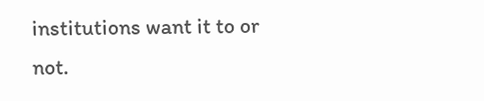institutions want it to or not.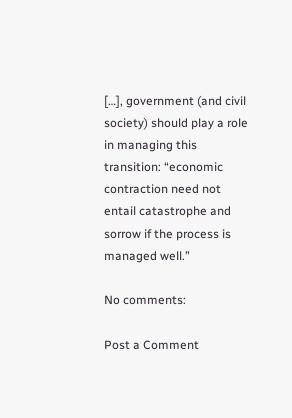[…], government (and civil society) should play a role in managing this transition: “economic contraction need not entail catastrophe and sorrow if the process is managed well.”

No comments:

Post a Comment